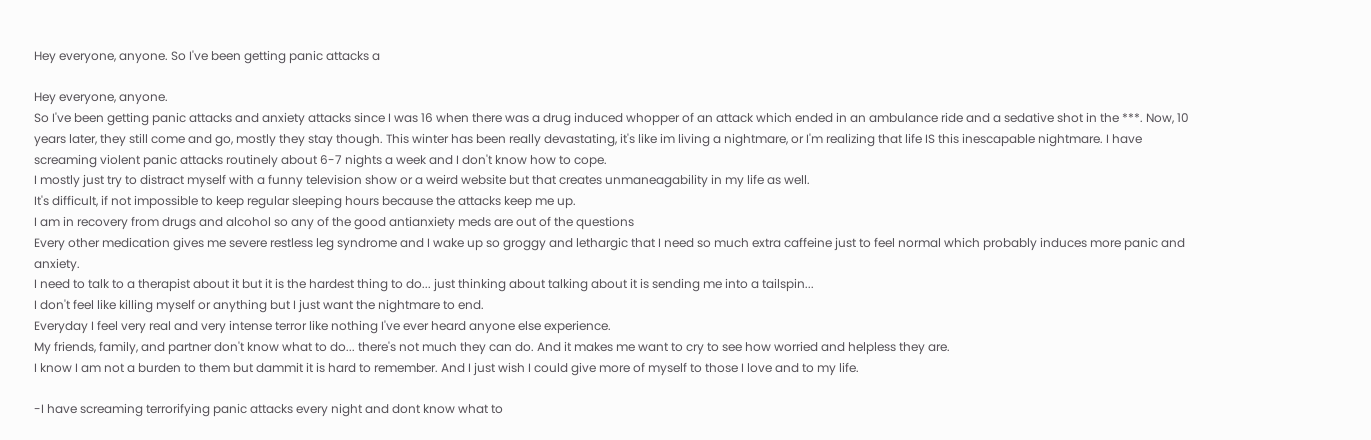Hey everyone, anyone. So I've been getting panic attacks a

Hey everyone, anyone.
So I've been getting panic attacks and anxiety attacks since I was 16 when there was a drug induced whopper of an attack which ended in an ambulance ride and a sedative shot in the ***. Now, 10 years later, they still come and go, mostly they stay though. This winter has been really devastating, it's like im living a nightmare, or I'm realizing that life IS this inescapable nightmare. I have screaming violent panic attacks routinely about 6-7 nights a week and I don't know how to cope.
I mostly just try to distract myself with a funny television show or a weird website but that creates unmaneagability in my life as well.
It's difficult, if not impossible to keep regular sleeping hours because the attacks keep me up.
I am in recovery from drugs and alcohol so any of the good antianxiety meds are out of the questions
Every other medication gives me severe restless leg syndrome and I wake up so groggy and lethargic that I need so much extra caffeine just to feel normal which probably induces more panic and anxiety.
I need to talk to a therapist about it but it is the hardest thing to do... just thinking about talking about it is sending me into a tailspin...
I don't feel like killing myself or anything but I just want the nightmare to end.
Everyday I feel very real and very intense terror like nothing I've ever heard anyone else experience.
My friends, family, and partner don't know what to do... there's not much they can do. And it makes me want to cry to see how worried and helpless they are.
I know I am not a burden to them but dammit it is hard to remember. And I just wish I could give more of myself to those I love and to my life.

-I have screaming terrorifying panic attacks every night and dont know what to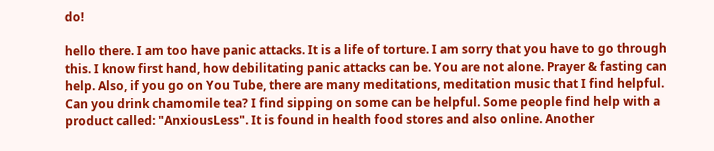do!

hello there. I am too have panic attacks. It is a life of torture. I am sorry that you have to go through this. I know first hand, how debilitating panic attacks can be. You are not alone. Prayer & fasting can help. Also, if you go on You Tube, there are many meditations, meditation music that I find helpful. Can you drink chamomile tea? I find sipping on some can be helpful. Some people find help with a product called: "AnxiousLess". It is found in health food stores and also online. Another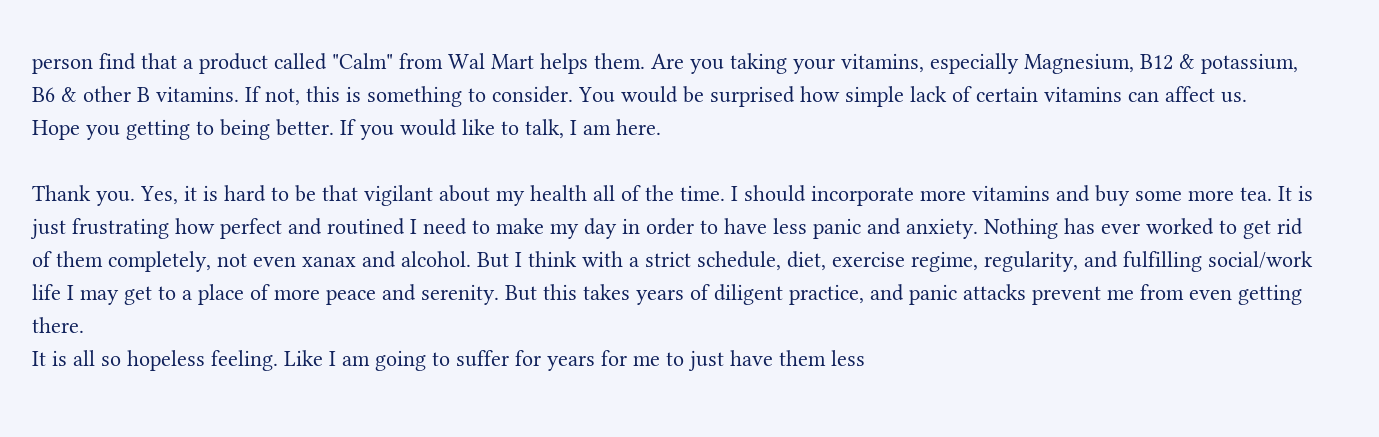person find that a product called "Calm" from Wal Mart helps them. Are you taking your vitamins, especially Magnesium, B12 & potassium, B6 & other B vitamins. If not, this is something to consider. You would be surprised how simple lack of certain vitamins can affect us.
Hope you getting to being better. If you would like to talk, I am here.

Thank you. Yes, it is hard to be that vigilant about my health all of the time. I should incorporate more vitamins and buy some more tea. It is just frustrating how perfect and routined I need to make my day in order to have less panic and anxiety. Nothing has ever worked to get rid of them completely, not even xanax and alcohol. But I think with a strict schedule, diet, exercise regime, regularity, and fulfilling social/work life I may get to a place of more peace and serenity. But this takes years of diligent practice, and panic attacks prevent me from even getting there.
It is all so hopeless feeling. Like I am going to suffer for years for me to just have them less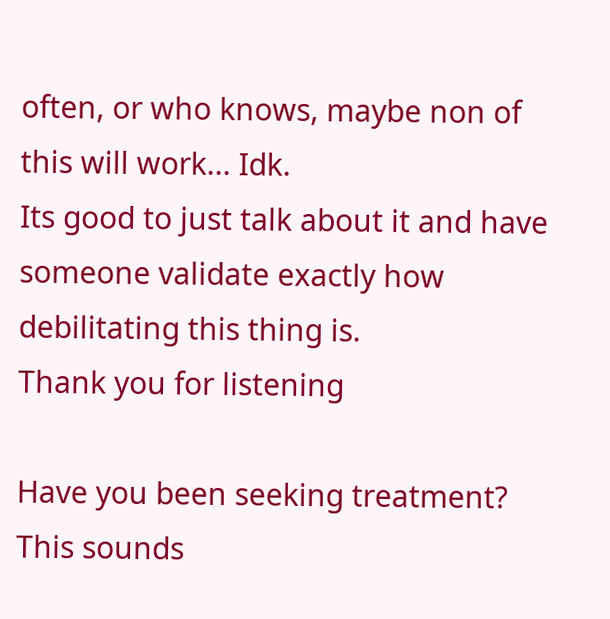often, or who knows, maybe non of this will work... Idk.
Its good to just talk about it and have someone validate exactly how debilitating this thing is.
Thank you for listening

Have you been seeking treatment? This sounds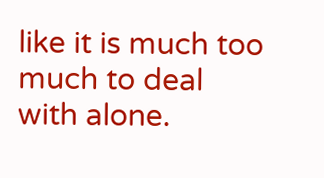like it is much too much to deal with alone.